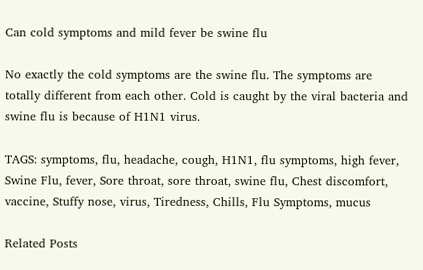Can cold symptoms and mild fever be swine flu

No exactly the cold symptoms are the swine flu. The symptoms are totally different from each other. Cold is caught by the viral bacteria and swine flu is because of H1N1 virus.

TAGS: symptoms, flu, headache, cough, H1N1, flu symptoms, high fever, Swine Flu, fever, Sore throat, sore throat, swine flu, Chest discomfort, vaccine, Stuffy nose, virus, Tiredness, Chills, Flu Symptoms, mucus

Related Posts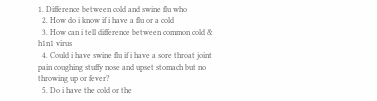1. Difference between cold and swine flu who
  2. How do i know if i have a flu or a cold
  3. How can i tell difference between common cold & h1n1 virus
  4. Could i have swine flu if i have a sore throat joint pain coughing stuffy nose and upset stomach but no throwing up or fever?
  5. Do i have the cold or the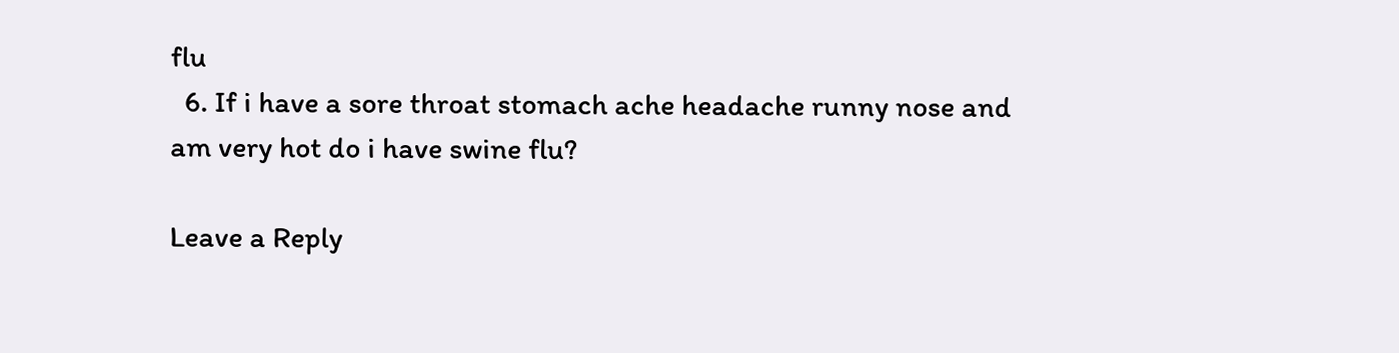flu
  6. If i have a sore throat stomach ache headache runny nose and am very hot do i have swine flu?

Leave a Reply